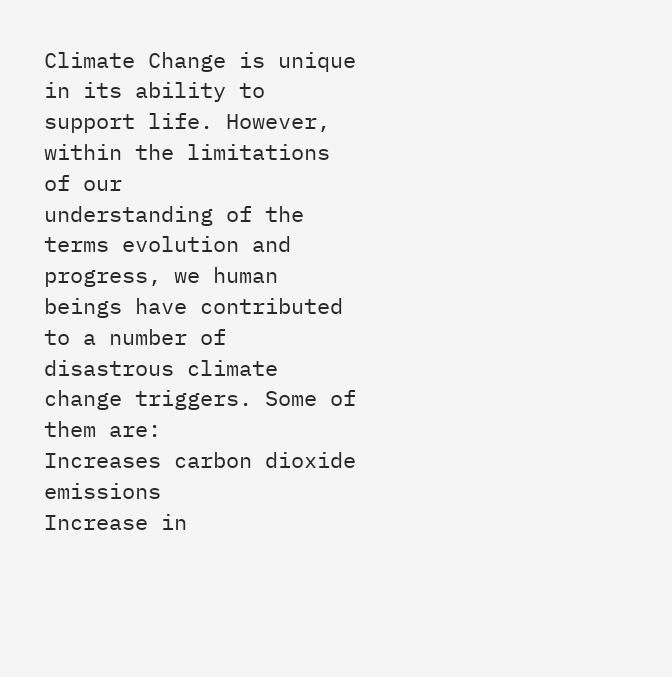Climate Change is unique in its ability to support life. However, within the limitations of our
understanding of the terms evolution and progress, we human beings have contributed to a number of
disastrous climate change triggers. Some of them are:
Increases carbon dioxide emissions
Increase in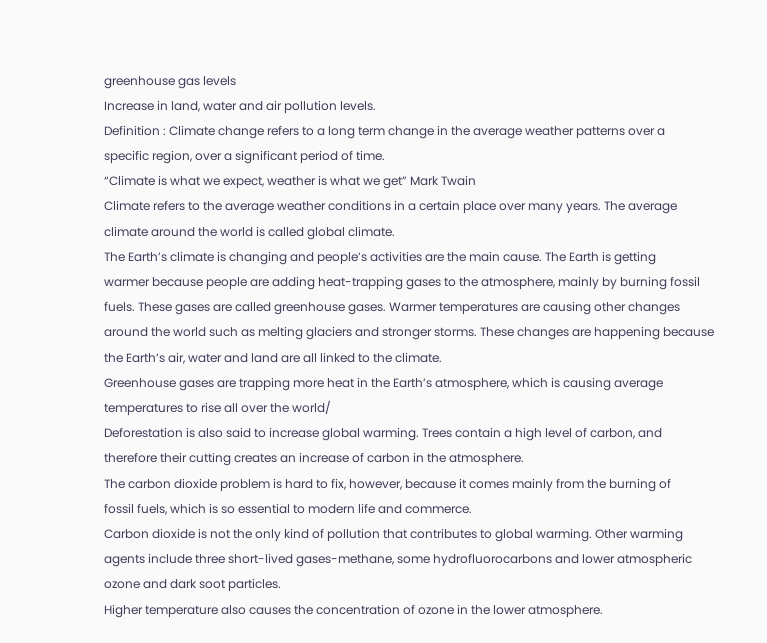greenhouse gas levels
Increase in land, water and air pollution levels.
Definition : Climate change refers to a long term change in the average weather patterns over a
specific region, over a significant period of time.
“Climate is what we expect, weather is what we get” Mark Twain
Climate refers to the average weather conditions in a certain place over many years. The average
climate around the world is called global climate.
The Earth’s climate is changing and people’s activities are the main cause. The Earth is getting
warmer because people are adding heat-trapping gases to the atmosphere, mainly by burning fossil
fuels. These gases are called greenhouse gases. Warmer temperatures are causing other changes
around the world such as melting glaciers and stronger storms. These changes are happening because
the Earth’s air, water and land are all linked to the climate.
Greenhouse gases are trapping more heat in the Earth’s atmosphere, which is causing average
temperatures to rise all over the world/
Deforestation is also said to increase global warming. Trees contain a high level of carbon, and
therefore their cutting creates an increase of carbon in the atmosphere.
The carbon dioxide problem is hard to fix, however, because it comes mainly from the burning of
fossil fuels, which is so essential to modern life and commerce.
Carbon dioxide is not the only kind of pollution that contributes to global warming. Other warming
agents include three short-lived gases-methane, some hydrofluorocarbons and lower atmospheric
ozone and dark soot particles.
Higher temperature also causes the concentration of ozone in the lower atmosphere.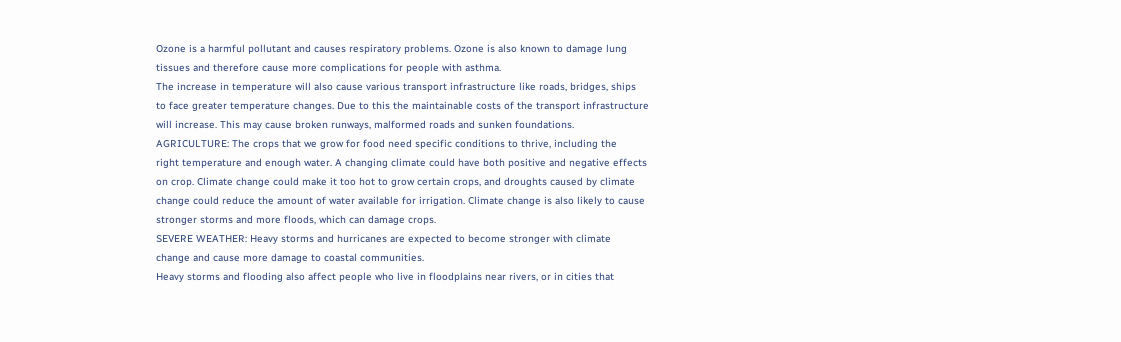Ozone is a harmful pollutant and causes respiratory problems. Ozone is also known to damage lung
tissues and therefore cause more complications for people with asthma.
The increase in temperature will also cause various transport infrastructure like roads, bridges, ships
to face greater temperature changes. Due to this the maintainable costs of the transport infrastructure
will increase. This may cause broken runways, malformed roads and sunken foundations.
AGRICULTURE: The crops that we grow for food need specific conditions to thrive, including the
right temperature and enough water. A changing climate could have both positive and negative effects
on crop. Climate change could make it too hot to grow certain crops, and droughts caused by climate
change could reduce the amount of water available for irrigation. Climate change is also likely to cause
stronger storms and more floods, which can damage crops.
SEVERE WEATHER: Heavy storms and hurricanes are expected to become stronger with climate
change and cause more damage to coastal communities.
Heavy storms and flooding also affect people who live in floodplains near rivers, or in cities that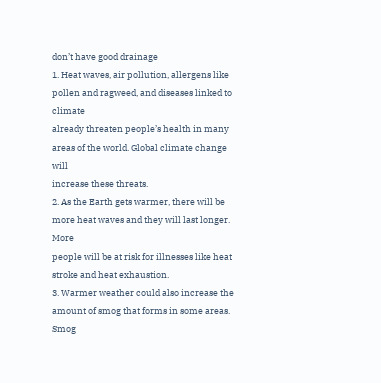don’t have good drainage
1. Heat waves, air pollution, allergens like pollen and ragweed, and diseases linked to climate
already threaten people’s health in many areas of the world. Global climate change will
increase these threats.
2. As the Earth gets warmer, there will be more heat waves and they will last longer. More
people will be at risk for illnesses like heat stroke and heat exhaustion.
3. Warmer weather could also increase the amount of smog that forms in some areas. Smog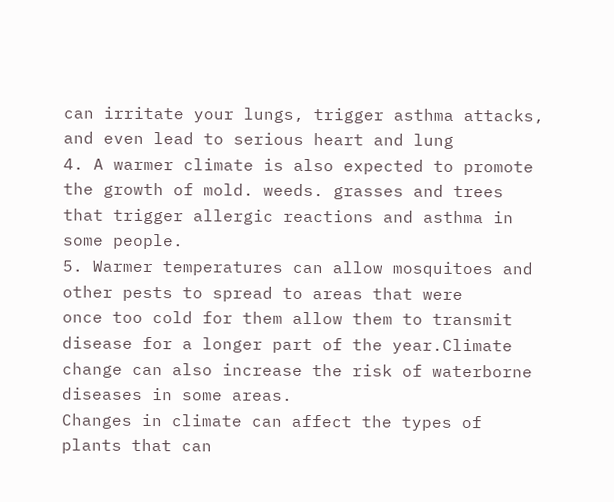can irritate your lungs, trigger asthma attacks, and even lead to serious heart and lung
4. A warmer climate is also expected to promote the growth of mold. weeds. grasses and trees
that trigger allergic reactions and asthma in some people.
5. Warmer temperatures can allow mosquitoes and other pests to spread to areas that were
once too cold for them allow them to transmit disease for a longer part of the year.Climate
change can also increase the risk of waterborne diseases in some areas.
Changes in climate can affect the types of plants that can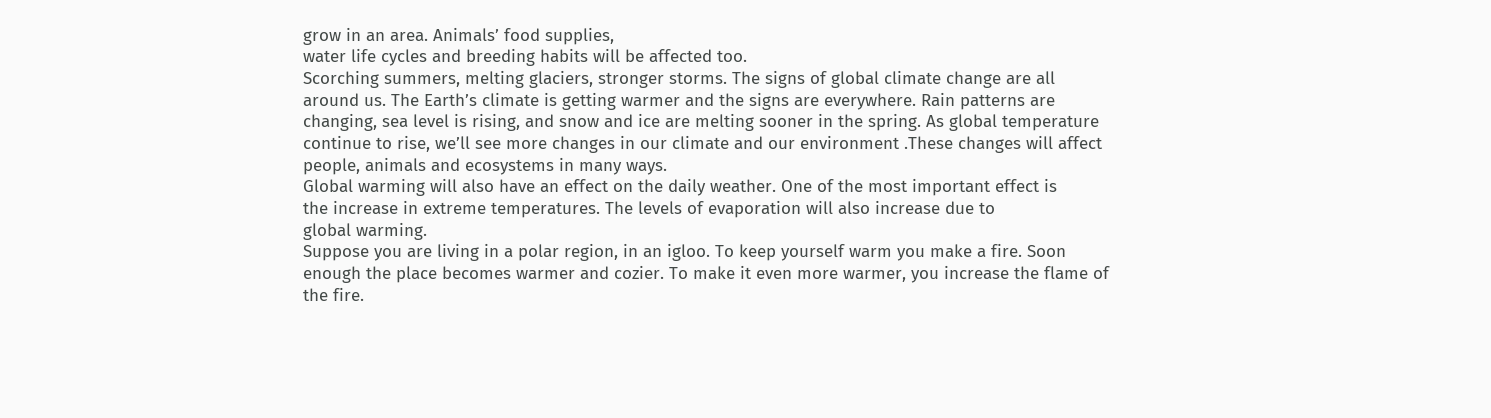grow in an area. Animals’ food supplies,
water life cycles and breeding habits will be affected too.
Scorching summers, melting glaciers, stronger storms. The signs of global climate change are all
around us. The Earth’s climate is getting warmer and the signs are everywhere. Rain patterns are
changing, sea level is rising, and snow and ice are melting sooner in the spring. As global temperature
continue to rise, we’ll see more changes in our climate and our environment .These changes will affect
people, animals and ecosystems in many ways.
Global warming will also have an effect on the daily weather. One of the most important effect is
the increase in extreme temperatures. The levels of evaporation will also increase due to
global warming.
Suppose you are living in a polar region, in an igloo. To keep yourself warm you make a fire. Soon
enough the place becomes warmer and cozier. To make it even more warmer, you increase the flame of
the fire.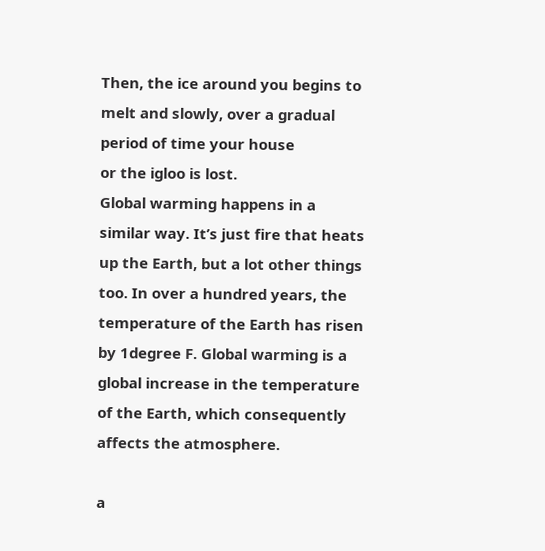Then, the ice around you begins to melt and slowly, over a gradual period of time your house
or the igloo is lost.
Global warming happens in a similar way. It’s just fire that heats up the Earth, but a lot other things
too. In over a hundred years, the temperature of the Earth has risen by 1degree F. Global warming is a
global increase in the temperature of the Earth, which consequently affects the atmosphere.

a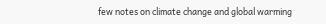few notes on climate change and global warming